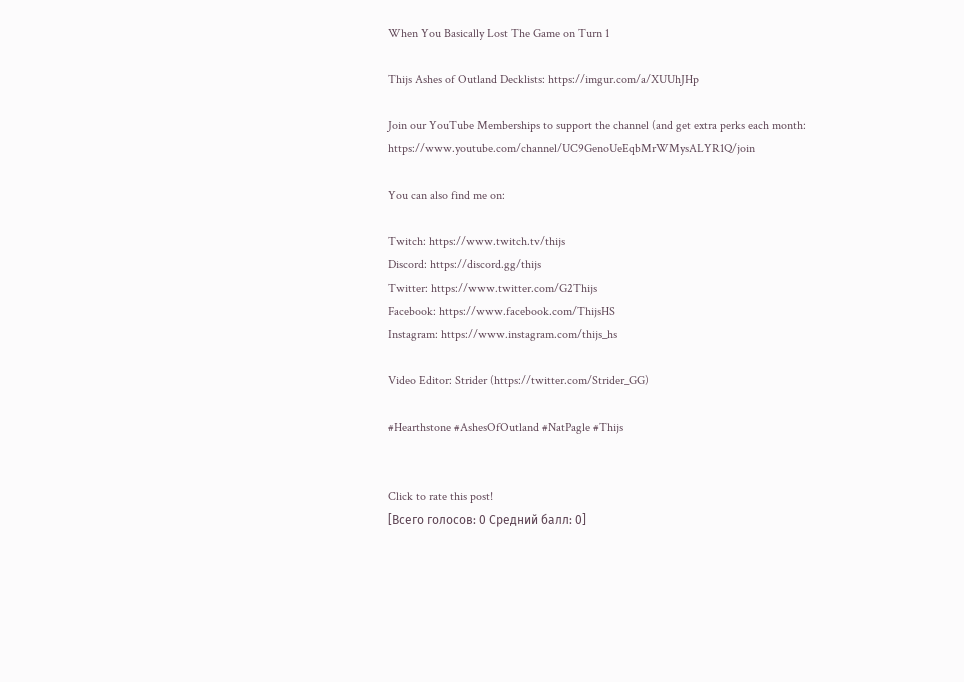When You Basically Lost The Game on Turn 1

Thijs Ashes of Outland Decklists: https://imgur.com/a/XUUhJHp

Join our YouTube Memberships to support the channel (and get extra perks each month: https://www.youtube.com/channel/UC9GenoUeEqbMrWMysALYR1Q/join

You can also find me on:

Twitch: https://www.twitch.tv/thijs
Discord: https://discord.gg/thijs
Twitter: https://www.twitter.com/G2Thijs
Facebook: https://www.facebook.com/ThijsHS
Instagram: https://www.instagram.com/thijs_hs

Video Editor: Strider (https://twitter.com/Strider_GG)

#Hearthstone #AshesOfOutland #NatPagle #Thijs


Click to rate this post!
[Всего голосов: 0 Средний балл: 0]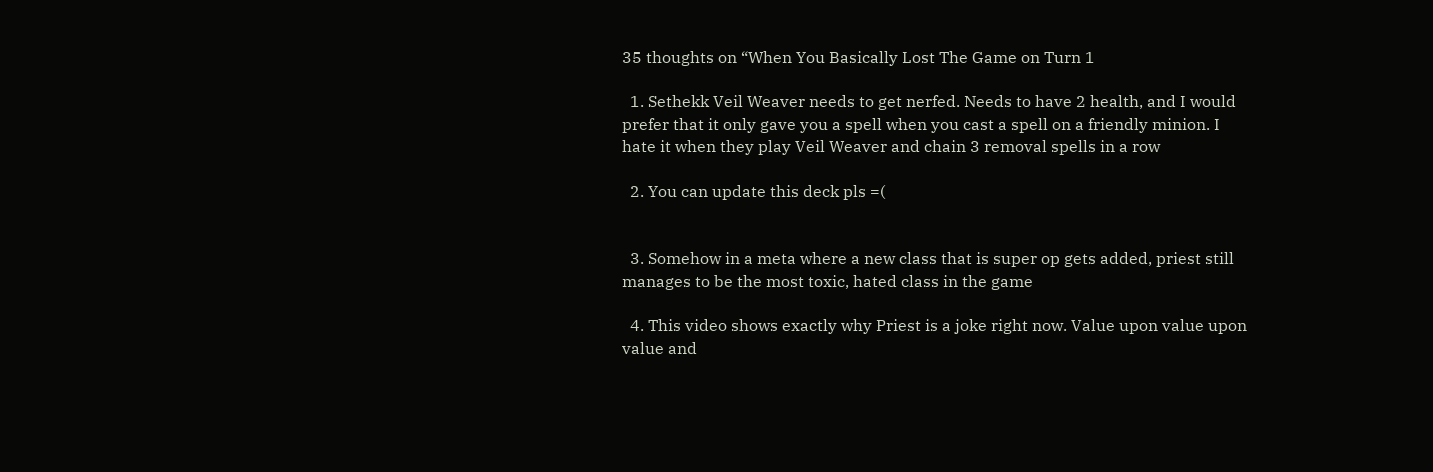35 thoughts on “When You Basically Lost The Game on Turn 1

  1. Sethekk Veil Weaver needs to get nerfed. Needs to have 2 health, and I would prefer that it only gave you a spell when you cast a spell on a friendly minion. I hate it when they play Veil Weaver and chain 3 removal spells in a row

  2. You can update this deck pls =(


  3. Somehow in a meta where a new class that is super op gets added, priest still manages to be the most toxic, hated class in the game

  4. This video shows exactly why Priest is a joke right now. Value upon value upon value and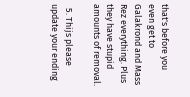that's before you even get to Galakrond and Mass Rez everything. Plus they have stupid amounts of removal.

  5. Thijs please update your ending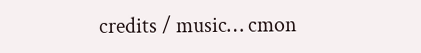credits / music… cmon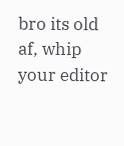bro its old af, whip your editor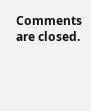Comments are closed.